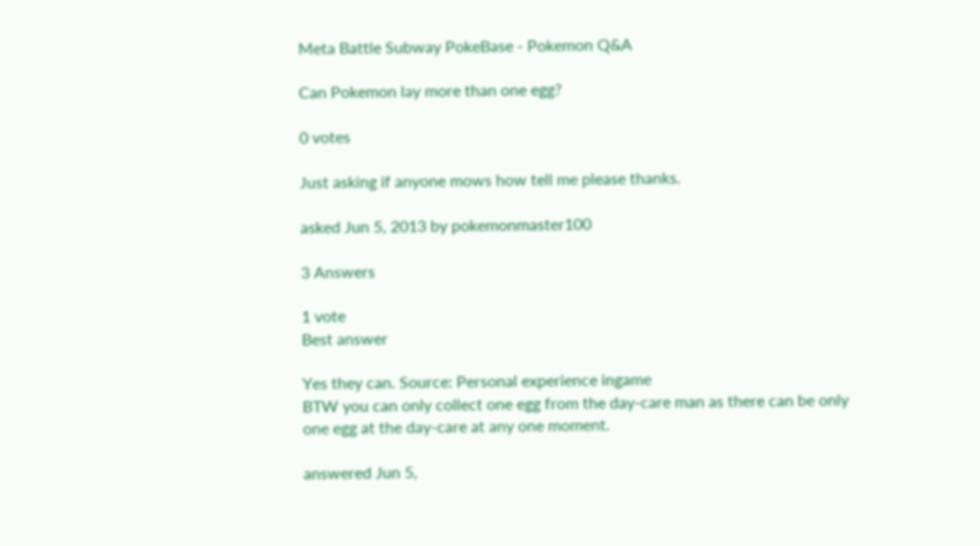Meta Battle Subway PokeBase - Pokemon Q&A

Can Pokemon lay more than one egg?

0 votes

Just asking if anyone mows how tell me please thanks.

asked Jun 5, 2013 by pokemonmaster100

3 Answers

1 vote
Best answer

Yes they can. Source: Personal experience ingame
BTW you can only collect one egg from the day-care man as there can be only one egg at the day-care at any one moment.

answered Jun 5,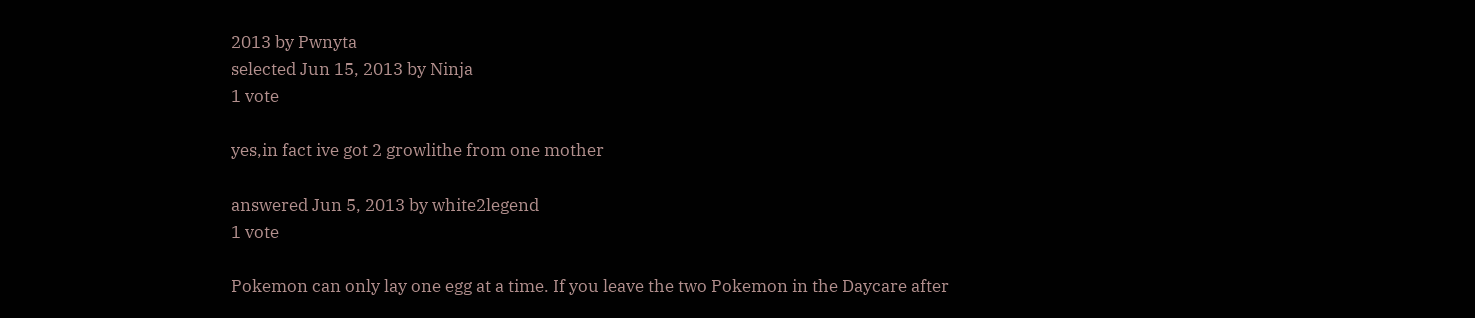2013 by Pwnyta
selected Jun 15, 2013 by Ninja
1 vote

yes,in fact ive got 2 growlithe from one mother

answered Jun 5, 2013 by white2legend
1 vote

Pokemon can only lay one egg at a time. If you leave the two Pokemon in the Daycare after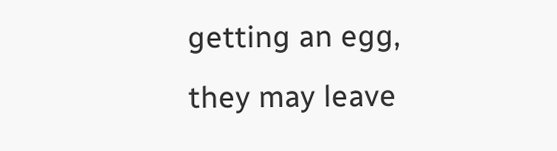getting an egg, they may leave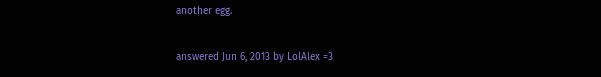another egg.

answered Jun 6, 2013 by LolAlex =3